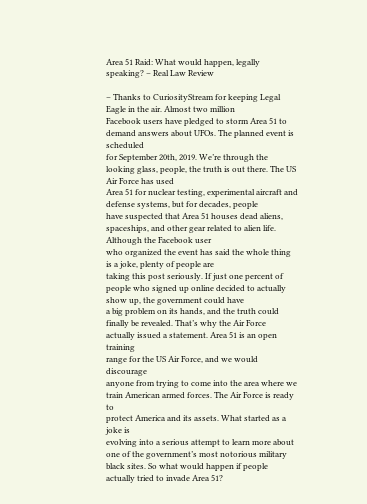Area 51 Raid: What would happen, legally speaking? – Real Law Review

– Thanks to CuriosityStream for keeping Legal Eagle in the air. Almost two million
Facebook users have pledged to storm Area 51 to
demand answers about UFOs. The planned event is scheduled
for September 20th, 2019. We’re through the looking glass, people, the truth is out there. The US Air Force has used
Area 51 for nuclear testing, experimental aircraft and defense systems, but for decades, people
have suspected that Area 51 houses dead aliens,
spaceships, and other gear related to alien life. Although the Facebook user
who organized the event has said the whole thing is a joke, plenty of people are
taking this post seriously. If just one percent of
people who signed up online decided to actually show up, the government could have
a big problem on its hands, and the truth could finally be revealed. That’s why the Air Force
actually issued a statement. Area 51 is an open training
range for the US Air Force, and we would discourage
anyone from trying to come into the area where we
train American armed forces. The Air Force is ready to
protect America and its assets. What started as a joke is
evolving into a serious attempt to learn more about
one of the government’s most notorious military black sites. So what would happen if people actually tried to invade Area 51?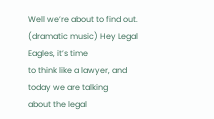Well we’re about to find out. (dramatic music) Hey Legal Eagles, it’s time
to think like a lawyer, and today we are talking
about the legal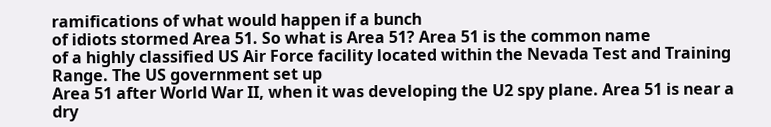ramifications of what would happen if a bunch
of idiots stormed Area 51. So what is Area 51? Area 51 is the common name
of a highly classified US Air Force facility located within the Nevada Test and Training Range. The US government set up
Area 51 after World War II, when it was developing the U2 spy plane. Area 51 is near a dry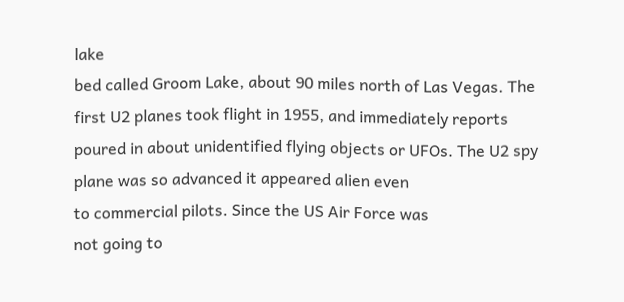lake
bed called Groom Lake, about 90 miles north of Las Vegas. The first U2 planes took flight in 1955, and immediately reports poured in about unidentified flying objects or UFOs. The U2 spy plane was so advanced it appeared alien even
to commercial pilots. Since the US Air Force was
not going to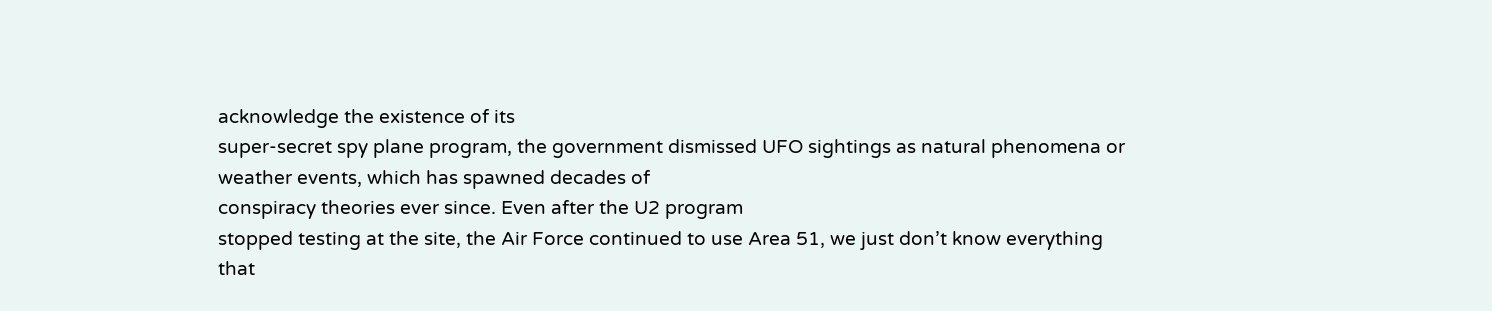acknowledge the existence of its
super-secret spy plane program, the government dismissed UFO sightings as natural phenomena or weather events, which has spawned decades of
conspiracy theories ever since. Even after the U2 program
stopped testing at the site, the Air Force continued to use Area 51, we just don’t know everything
that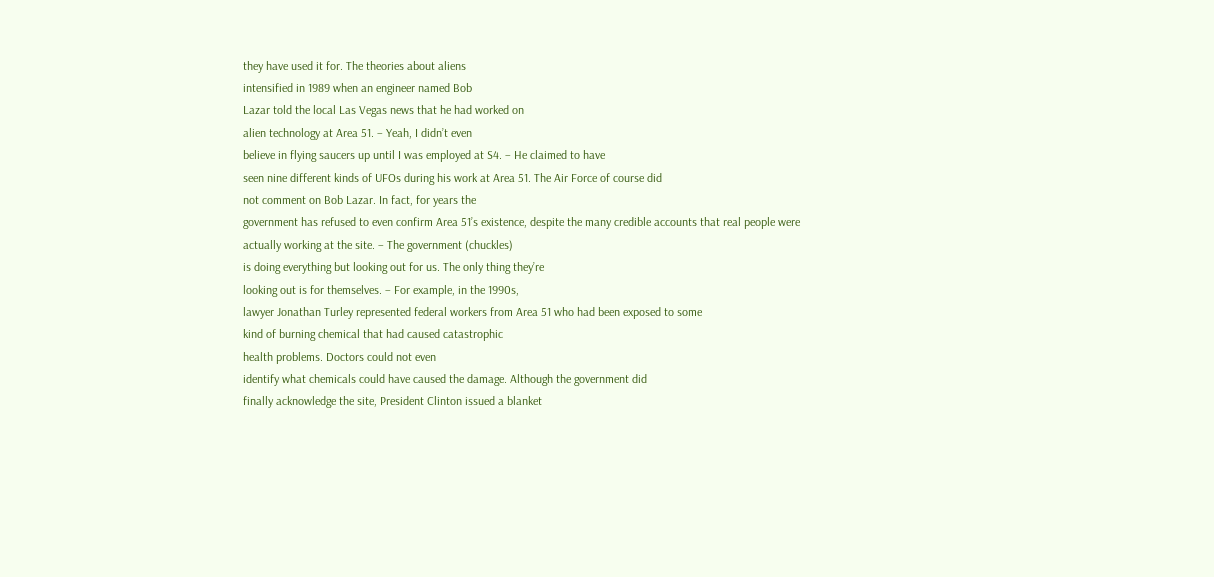they have used it for. The theories about aliens
intensified in 1989 when an engineer named Bob
Lazar told the local Las Vegas news that he had worked on
alien technology at Area 51. – Yeah, I didn’t even
believe in flying saucers up until I was employed at S4. – He claimed to have
seen nine different kinds of UFOs during his work at Area 51. The Air Force of course did
not comment on Bob Lazar. In fact, for years the
government has refused to even confirm Area 51’s existence, despite the many credible accounts that real people were
actually working at the site. – The government (chuckles)
is doing everything but looking out for us. The only thing they’re
looking out is for themselves. – For example, in the 1990s,
lawyer Jonathan Turley represented federal workers from Area 51 who had been exposed to some
kind of burning chemical that had caused catastrophic
health problems. Doctors could not even
identify what chemicals could have caused the damage. Although the government did
finally acknowledge the site, President Clinton issued a blanket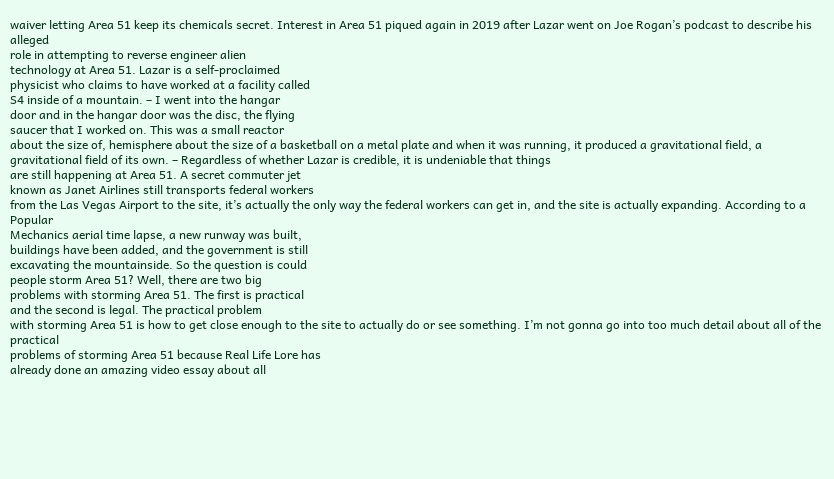waiver letting Area 51 keep its chemicals secret. Interest in Area 51 piqued again in 2019 after Lazar went on Joe Rogan’s podcast to describe his alleged
role in attempting to reverse engineer alien
technology at Area 51. Lazar is a self-proclaimed
physicist who claims to have worked at a facility called
S4 inside of a mountain. – I went into the hangar
door and in the hangar door was the disc, the flying
saucer that I worked on. This was a small reactor
about the size of, hemisphere about the size of a basketball on a metal plate and when it was running, it produced a gravitational field, a gravitational field of its own. – Regardless of whether Lazar is credible, it is undeniable that things
are still happening at Area 51. A secret commuter jet
known as Janet Airlines still transports federal workers
from the Las Vegas Airport to the site, it’s actually the only way the federal workers can get in, and the site is actually expanding. According to a Popular
Mechanics aerial time lapse, a new runway was built,
buildings have been added, and the government is still
excavating the mountainside. So the question is could
people storm Area 51? Well, there are two big
problems with storming Area 51. The first is practical
and the second is legal. The practical problem
with storming Area 51 is how to get close enough to the site to actually do or see something. I’m not gonna go into too much detail about all of the practical
problems of storming Area 51 because Real Life Lore has
already done an amazing video essay about all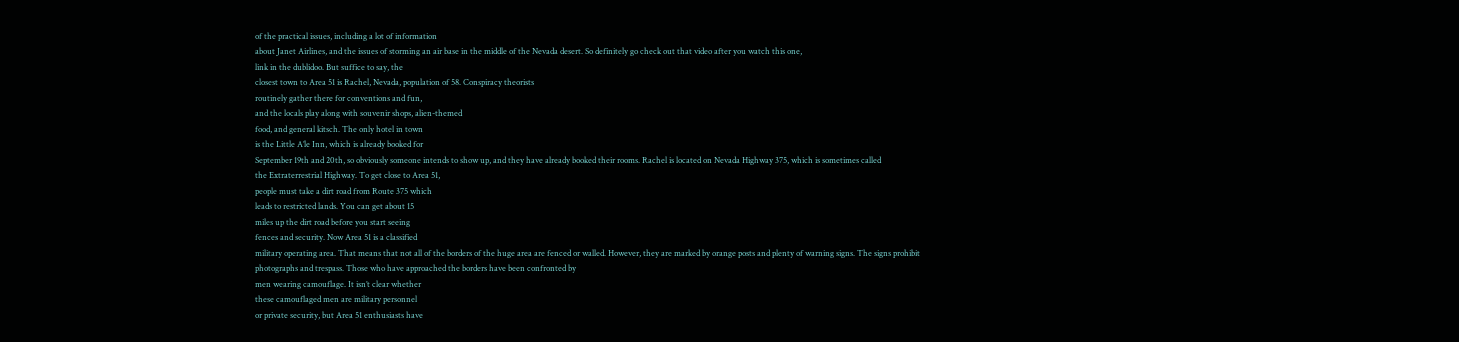of the practical issues, including a lot of information
about Janet Airlines, and the issues of storming an air base in the middle of the Nevada desert. So definitely go check out that video after you watch this one,
link in the dublidoo. But suffice to say, the
closest town to Area 51 is Rachel, Nevada, population of 58. Conspiracy theorists
routinely gather there for conventions and fun,
and the locals play along with souvenir shops, alien-themed
food, and general kitsch. The only hotel in town
is the Little A’le Inn, which is already booked for
September 19th and 20th, so obviously someone intends to show up, and they have already booked their rooms. Rachel is located on Nevada Highway 375, which is sometimes called
the Extraterrestrial Highway. To get close to Area 51,
people must take a dirt road from Route 375 which
leads to restricted lands. You can get about 15
miles up the dirt road before you start seeing
fences and security. Now Area 51 is a classified
military operating area. That means that not all of the borders of the huge area are fenced or walled. However, they are marked by orange posts and plenty of warning signs. The signs prohibit
photographs and trespass. Those who have approached the borders have been confronted by
men wearing camouflage. It isn’t clear whether
these camouflaged men are military personnel
or private security, but Area 51 enthusiasts have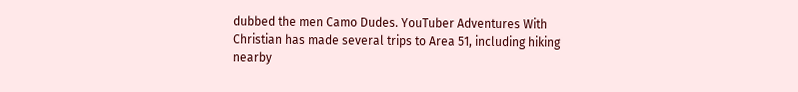dubbed the men Camo Dudes. YouTuber Adventures With
Christian has made several trips to Area 51, including hiking
nearby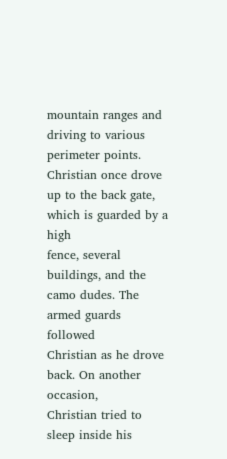mountain ranges and driving to various perimeter points. Christian once drove up to the back gate, which is guarded by a high
fence, several buildings, and the camo dudes. The armed guards followed
Christian as he drove back. On another occasion,
Christian tried to sleep inside his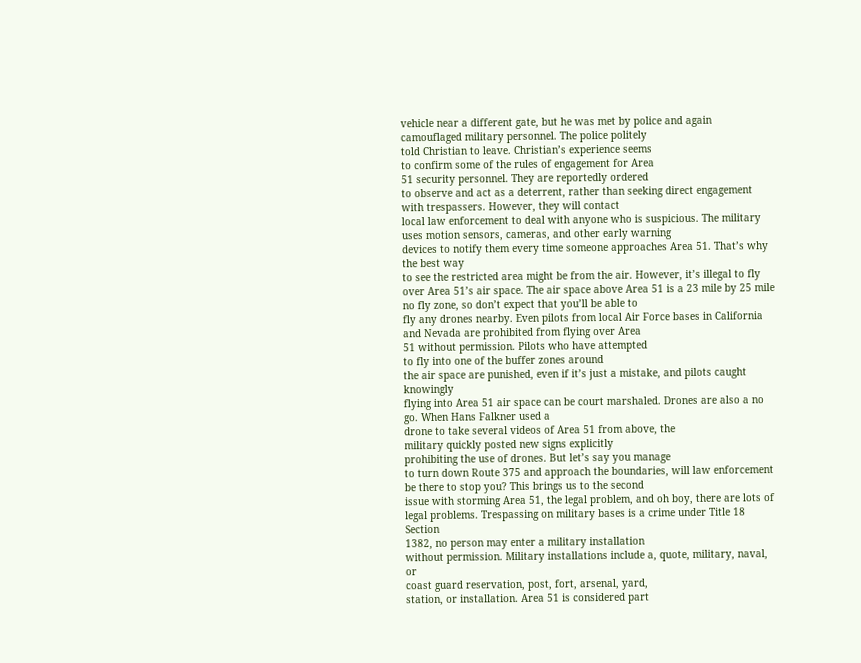vehicle near a different gate, but he was met by police and again camouflaged military personnel. The police politely
told Christian to leave. Christian’s experience seems
to confirm some of the rules of engagement for Area
51 security personnel. They are reportedly ordered
to observe and act as a deterrent, rather than seeking direct engagement with trespassers. However, they will contact
local law enforcement to deal with anyone who is suspicious. The military uses motion sensors, cameras, and other early warning
devices to notify them every time someone approaches Area 51. That’s why the best way
to see the restricted area might be from the air. However, it’s illegal to fly
over Area 51’s air space. The air space above Area 51 is a 23 mile by 25 mile no fly zone, so don’t expect that you’ll be able to
fly any drones nearby. Even pilots from local Air Force bases in California and Nevada are prohibited from flying over Area
51 without permission. Pilots who have attempted
to fly into one of the buffer zones around
the air space are punished, even if it’s just a mistake, and pilots caught knowingly
flying into Area 51 air space can be court marshaled. Drones are also a no go. When Hans Falkner used a
drone to take several videos of Area 51 from above, the
military quickly posted new signs explicitly
prohibiting the use of drones. But let’s say you manage
to turn down Route 375 and approach the boundaries, will law enforcement be there to stop you? This brings us to the second
issue with storming Area 51, the legal problem, and oh boy, there are lots of legal problems. Trespassing on military bases is a crime under Title 18 Section
1382, no person may enter a military installation
without permission. Military installations include a, quote, military, naval, or
coast guard reservation, post, fort, arsenal, yard,
station, or installation. Area 51 is considered part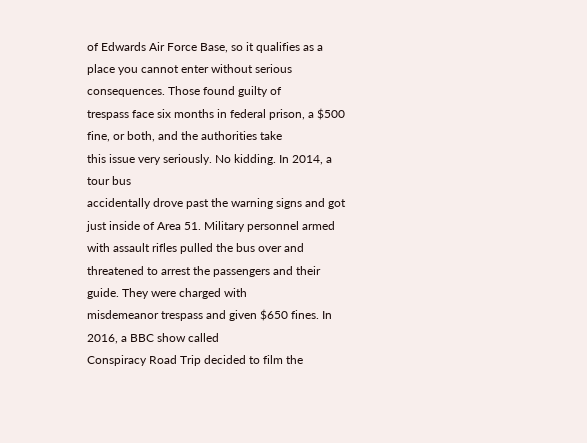of Edwards Air Force Base, so it qualifies as a
place you cannot enter without serious consequences. Those found guilty of
trespass face six months in federal prison, a $500 fine, or both, and the authorities take
this issue very seriously. No kidding. In 2014, a tour bus
accidentally drove past the warning signs and got
just inside of Area 51. Military personnel armed
with assault rifles pulled the bus over and
threatened to arrest the passengers and their guide. They were charged with
misdemeanor trespass and given $650 fines. In 2016, a BBC show called
Conspiracy Road Trip decided to film the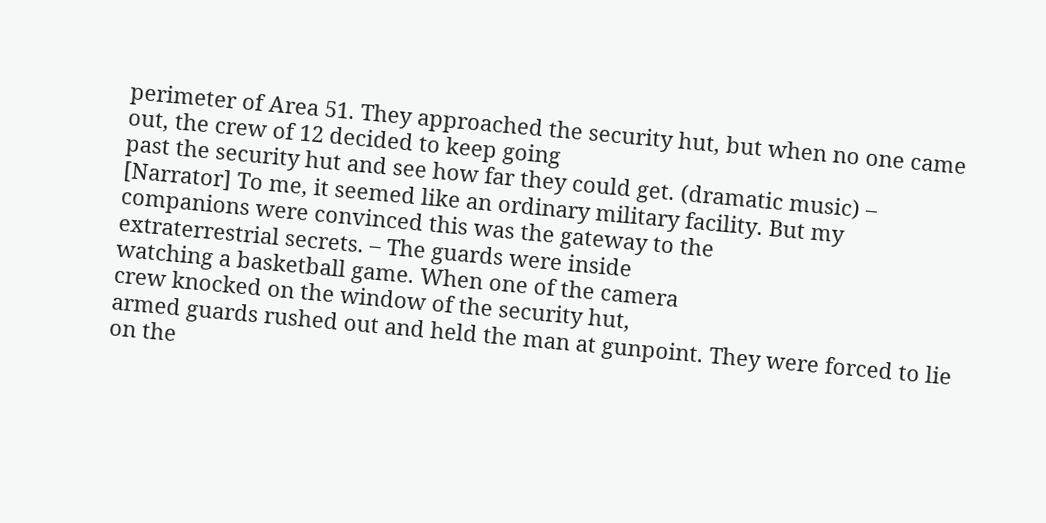perimeter of Area 51. They approached the security hut, but when no one came out, the crew of 12 decided to keep going
past the security hut and see how far they could get. (dramatic music) – [Narrator] To me, it seemed like an ordinary military facility. But my companions were convinced this was the gateway to the
extraterrestrial secrets. – The guards were inside
watching a basketball game. When one of the camera
crew knocked on the window of the security hut,
armed guards rushed out and held the man at gunpoint. They were forced to lie on the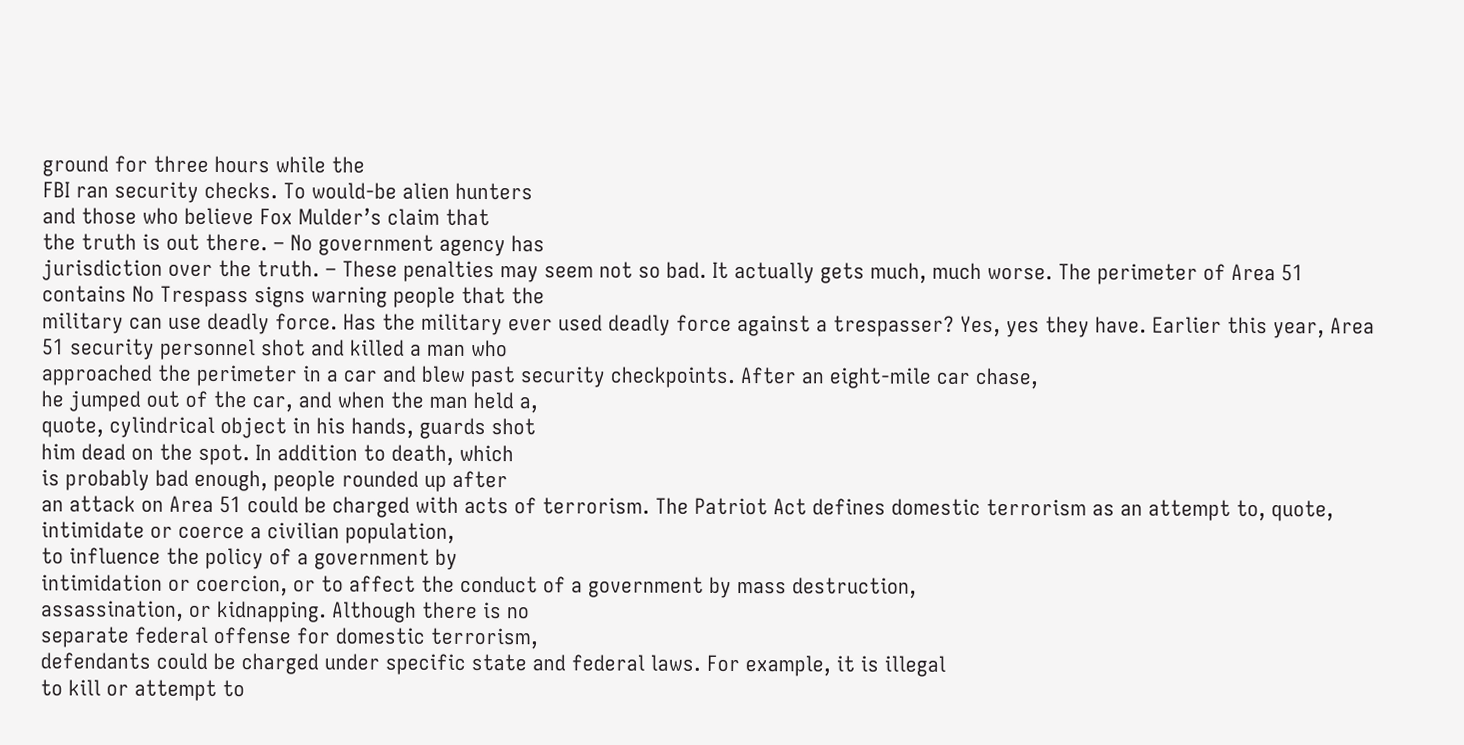ground for three hours while the
FBI ran security checks. To would-be alien hunters
and those who believe Fox Mulder’s claim that
the truth is out there. – No government agency has
jurisdiction over the truth. – These penalties may seem not so bad. It actually gets much, much worse. The perimeter of Area 51
contains No Trespass signs warning people that the
military can use deadly force. Has the military ever used deadly force against a trespasser? Yes, yes they have. Earlier this year, Area
51 security personnel shot and killed a man who
approached the perimeter in a car and blew past security checkpoints. After an eight-mile car chase,
he jumped out of the car, and when the man held a,
quote, cylindrical object in his hands, guards shot
him dead on the spot. In addition to death, which
is probably bad enough, people rounded up after
an attack on Area 51 could be charged with acts of terrorism. The Patriot Act defines domestic terrorism as an attempt to, quote,
intimidate or coerce a civilian population,
to influence the policy of a government by
intimidation or coercion, or to affect the conduct of a government by mass destruction,
assassination, or kidnapping. Although there is no
separate federal offense for domestic terrorism,
defendants could be charged under specific state and federal laws. For example, it is illegal
to kill or attempt to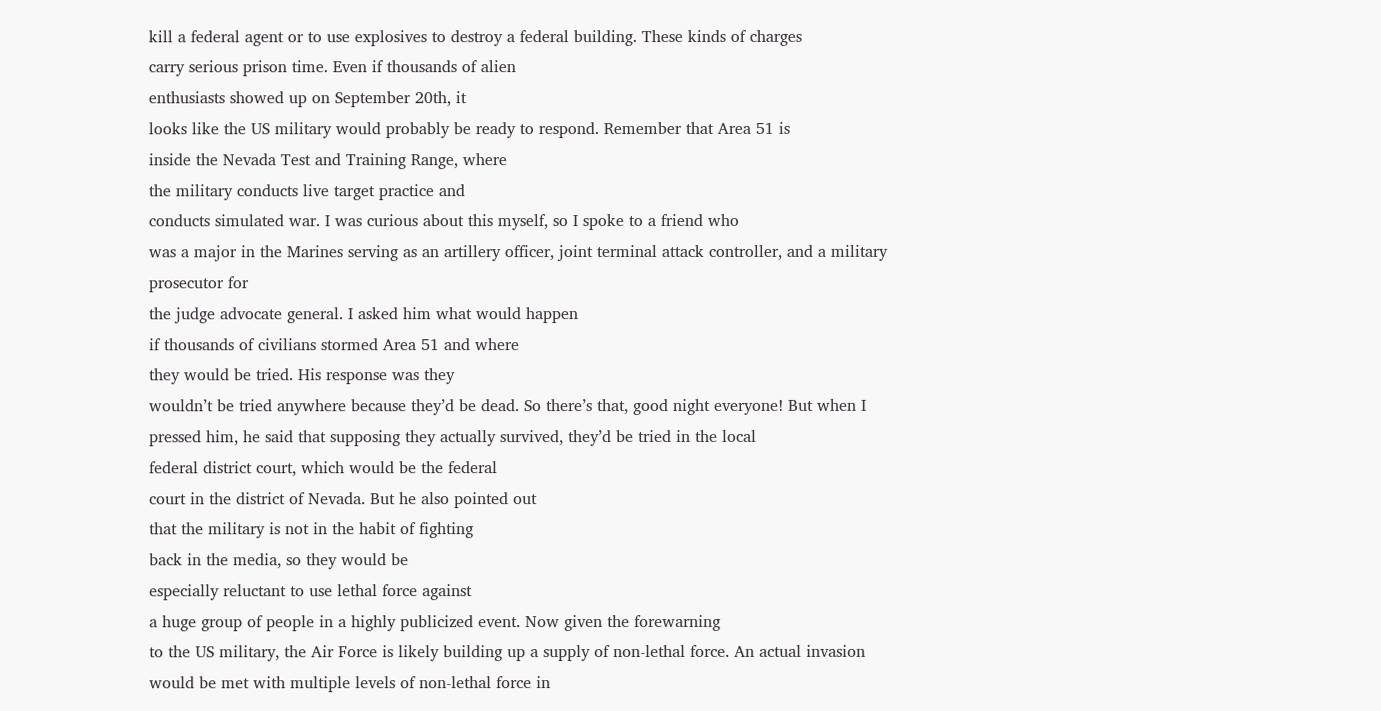kill a federal agent or to use explosives to destroy a federal building. These kinds of charges
carry serious prison time. Even if thousands of alien
enthusiasts showed up on September 20th, it
looks like the US military would probably be ready to respond. Remember that Area 51 is
inside the Nevada Test and Training Range, where
the military conducts live target practice and
conducts simulated war. I was curious about this myself, so I spoke to a friend who
was a major in the Marines serving as an artillery officer, joint terminal attack controller, and a military prosecutor for
the judge advocate general. I asked him what would happen
if thousands of civilians stormed Area 51 and where
they would be tried. His response was they
wouldn’t be tried anywhere because they’d be dead. So there’s that, good night everyone! But when I pressed him, he said that supposing they actually survived, they’d be tried in the local
federal district court, which would be the federal
court in the district of Nevada. But he also pointed out
that the military is not in the habit of fighting
back in the media, so they would be
especially reluctant to use lethal force against
a huge group of people in a highly publicized event. Now given the forewarning
to the US military, the Air Force is likely building up a supply of non-lethal force. An actual invasion would be met with multiple levels of non-lethal force in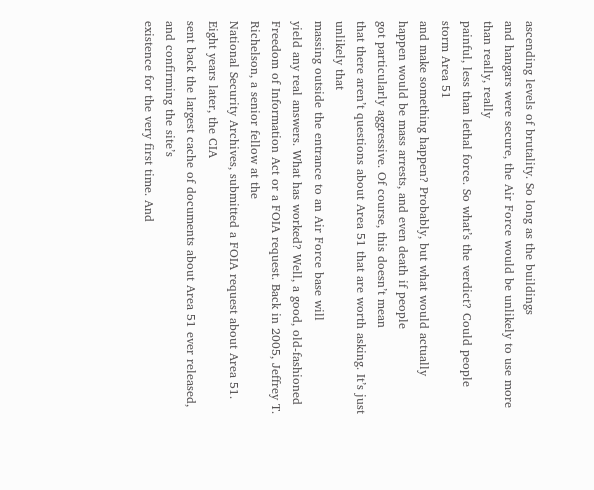ascending levels of brutality. So long as the buildings
and hangars were secure, the Air Force would be unlikely to use more than really, really
painful, less than lethal force. So what’s the verdict? Could people storm Area 51
and make something happen? Probably, but what would actually happen would be mass arrests, and even death if people
got particularly aggressive. Of course, this doesn’t mean
that there aren’t questions about Area 51 that are worth asking. It’s just unlikely that
massing outside the entrance to an Air Force base will
yield any real answers. What has worked? Well, a good, old-fashioned
Freedom of Information Act or a FOIA request. Back in 2005, Jeffrey T. Richelson, a senior fellow at the
National Security Archives, submitted a FOIA request about Area 51. Eight years later, the CIA
sent back the largest cache of documents about Area 51 ever released, and confirming the site’s
existence for the very first time. And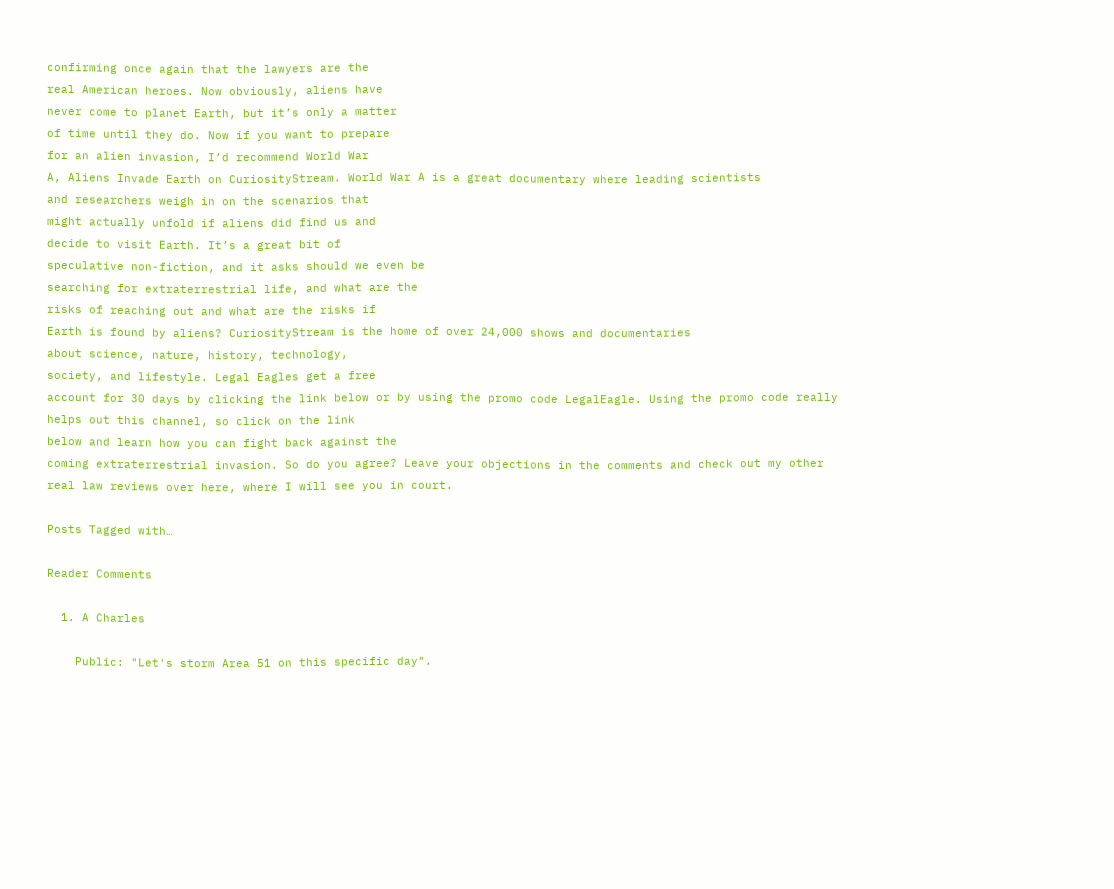confirming once again that the lawyers are the
real American heroes. Now obviously, aliens have
never come to planet Earth, but it’s only a matter
of time until they do. Now if you want to prepare
for an alien invasion, I’d recommend World War
A, Aliens Invade Earth on CuriosityStream. World War A is a great documentary where leading scientists
and researchers weigh in on the scenarios that
might actually unfold if aliens did find us and
decide to visit Earth. It’s a great bit of
speculative non-fiction, and it asks should we even be
searching for extraterrestrial life, and what are the
risks of reaching out and what are the risks if
Earth is found by aliens? CuriosityStream is the home of over 24,000 shows and documentaries
about science, nature, history, technology,
society, and lifestyle. Legal Eagles get a free
account for 30 days by clicking the link below or by using the promo code LegalEagle. Using the promo code really
helps out this channel, so click on the link
below and learn how you can fight back against the
coming extraterrestrial invasion. So do you agree? Leave your objections in the comments and check out my other
real law reviews over here, where I will see you in court.

Posts Tagged with…

Reader Comments

  1. A Charles

    Public: "Let's storm Area 51 on this specific day".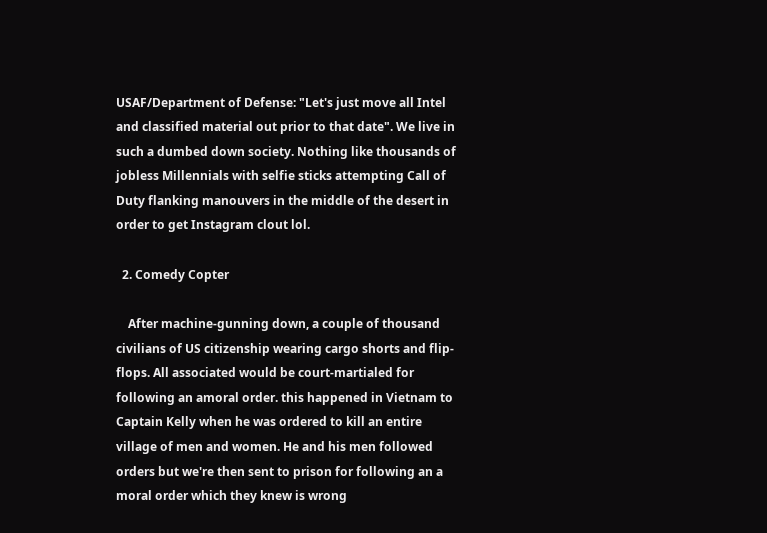USAF/Department of Defense: "Let's just move all Intel and classified material out prior to that date". We live in such a dumbed down society. Nothing like thousands of jobless Millennials with selfie sticks attempting Call of Duty flanking manouvers in the middle of the desert in order to get Instagram clout lol.

  2. Comedy Copter

    After machine-gunning down, a couple of thousand civilians of US citizenship wearing cargo shorts and flip-flops. All associated would be court-martialed for following an amoral order. this happened in Vietnam to Captain Kelly when he was ordered to kill an entire village of men and women. He and his men followed orders but we're then sent to prison for following an a moral order which they knew is wrong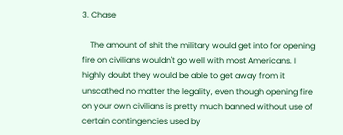3. Chase

    The amount of shit the military would get into for opening fire on civilians wouldn't go well with most Americans. I highly doubt they would be able to get away from it unscathed no matter the legality, even though opening fire on your own civilians is pretty much banned without use of certain contingencies used by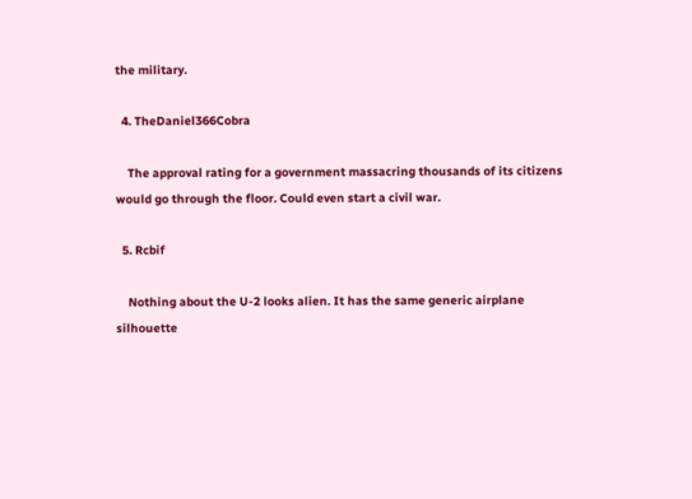the military.

  4. TheDaniel366Cobra

    The approval rating for a government massacring thousands of its citizens would go through the floor. Could even start a civil war.

  5. Rcbif

    Nothing about the U-2 looks alien. It has the same generic airplane silhouette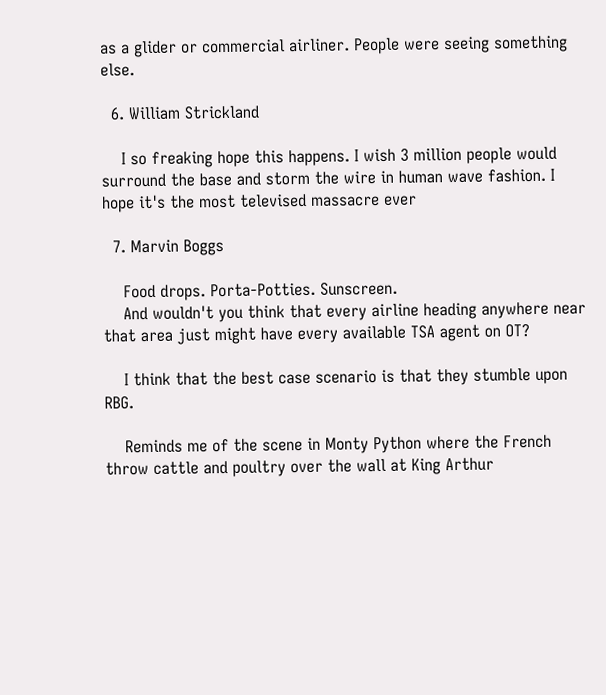as a glider or commercial airliner. People were seeing something else.

  6. William Strickland

    I so freaking hope this happens. I wish 3 million people would surround the base and storm the wire in human wave fashion. I hope it's the most televised massacre ever

  7. Marvin Boggs

    Food drops. Porta-Potties. Sunscreen.
    And wouldn't you think that every airline heading anywhere near that area just might have every available TSA agent on OT?

    I think that the best case scenario is that they stumble upon RBG.

    Reminds me of the scene in Monty Python where the French throw cattle and poultry over the wall at King Arthur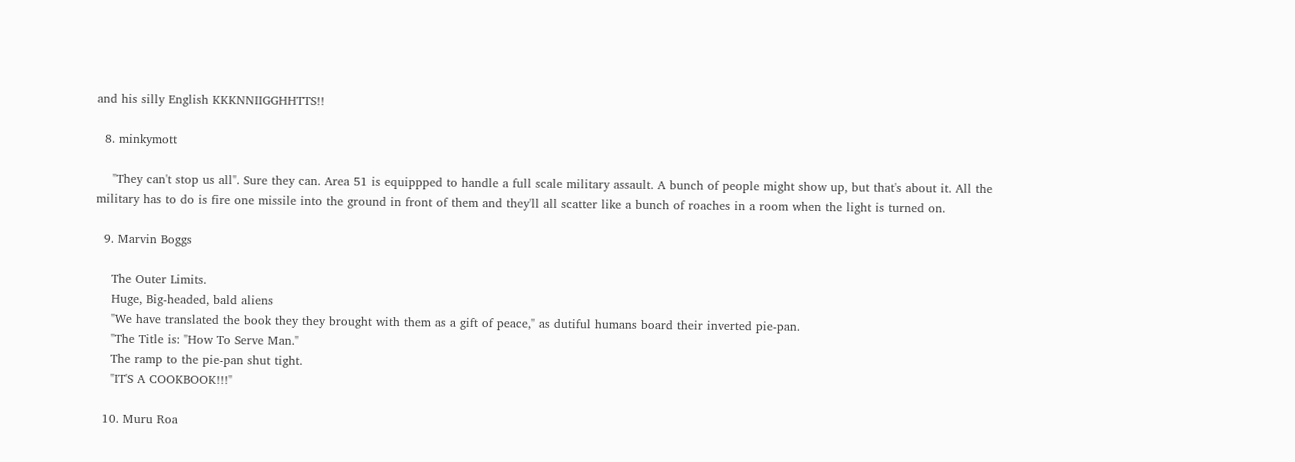and his silly English KKKNNIIGGHHTTS!!

  8. minkymott

    "They can't stop us all". Sure they can. Area 51 is equippped to handle a full scale military assault. A bunch of people might show up, but that's about it. All the military has to do is fire one missile into the ground in front of them and they'll all scatter like a bunch of roaches in a room when the light is turned on.

  9. Marvin Boggs

    The Outer Limits.
    Huge, Big-headed, bald aliens
    "We have translated the book they they brought with them as a gift of peace," as dutiful humans board their inverted pie-pan.
    "The Title is: "How To Serve Man."
    The ramp to the pie-pan shut tight.
    "IT'S A COOKBOOK!!!"

  10. Muru Roa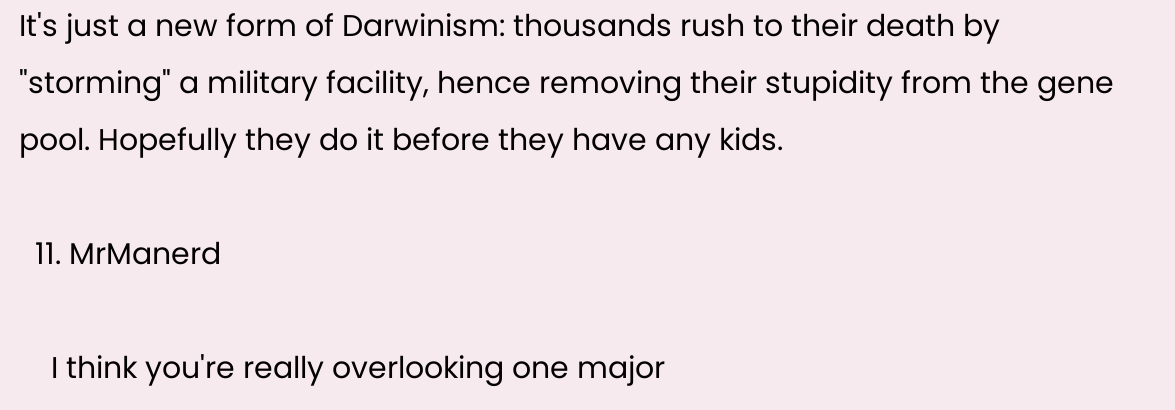It's just a new form of Darwinism: thousands rush to their death by "storming" a military facility, hence removing their stupidity from the gene pool. Hopefully they do it before they have any kids.

  11. MrManerd

    I think you're really overlooking one major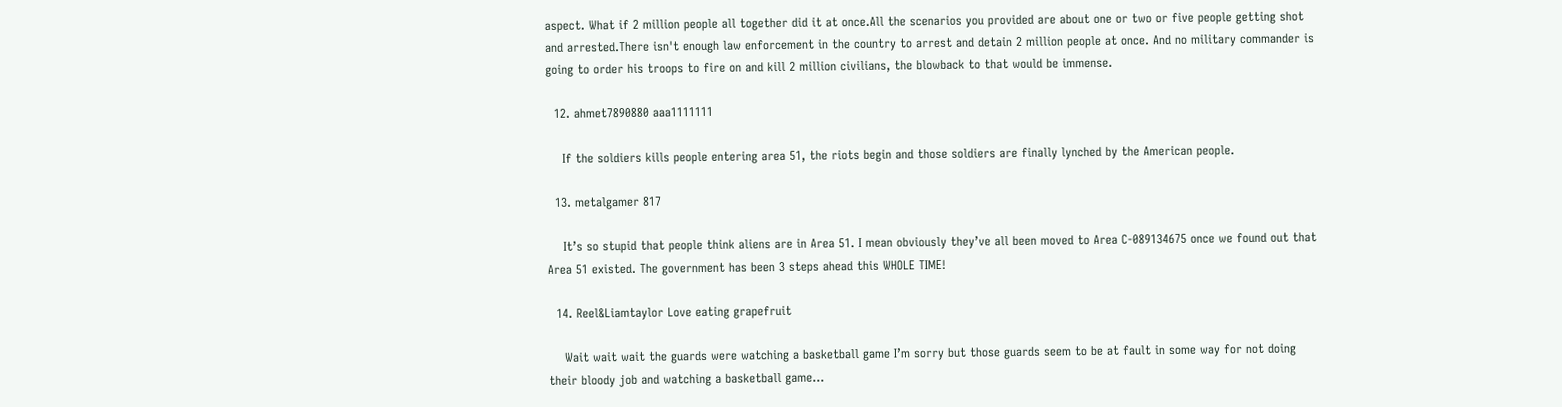aspect. What if 2 million people all together did it at once.All the scenarios you provided are about one or two or five people getting shot and arrested.There isn't enough law enforcement in the country to arrest and detain 2 million people at once. And no military commander is going to order his troops to fire on and kill 2 million civilians, the blowback to that would be immense.

  12. ahmet7890880 aaa1111111

    If the soldiers kills people entering area 51, the riots begin and those soldiers are finally lynched by the American people.

  13. metalgamer 817

    It’s so stupid that people think aliens are in Area 51. I mean obviously they’ve all been moved to Area C-089134675 once we found out that Area 51 existed. The government has been 3 steps ahead this WHOLE TIME!

  14. Reel&Liamtaylor Love eating grapefruit

    Wait wait wait the guards were watching a basketball game I’m sorry but those guards seem to be at fault in some way for not doing their bloody job and watching a basketball game…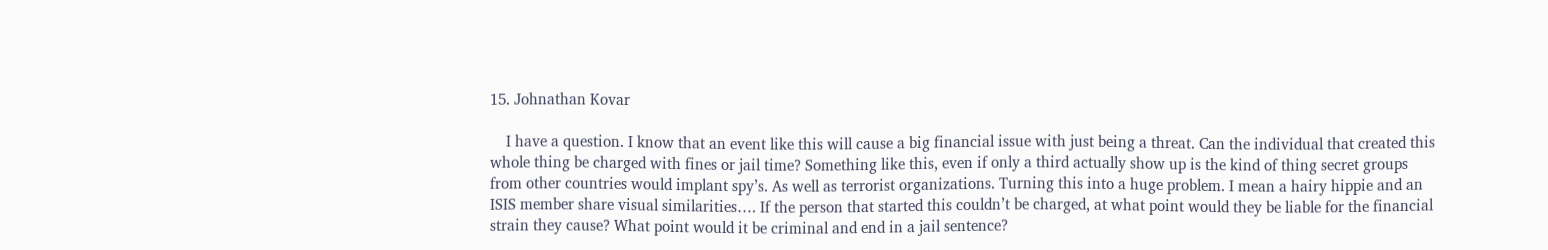15. Johnathan Kovar

    I have a question. I know that an event like this will cause a big financial issue with just being a threat. Can the individual that created this whole thing be charged with fines or jail time? Something like this, even if only a third actually show up is the kind of thing secret groups from other countries would implant spy’s. As well as terrorist organizations. Turning this into a huge problem. I mean a hairy hippie and an ISIS member share visual similarities…. If the person that started this couldn’t be charged, at what point would they be liable for the financial strain they cause? What point would it be criminal and end in a jail sentence?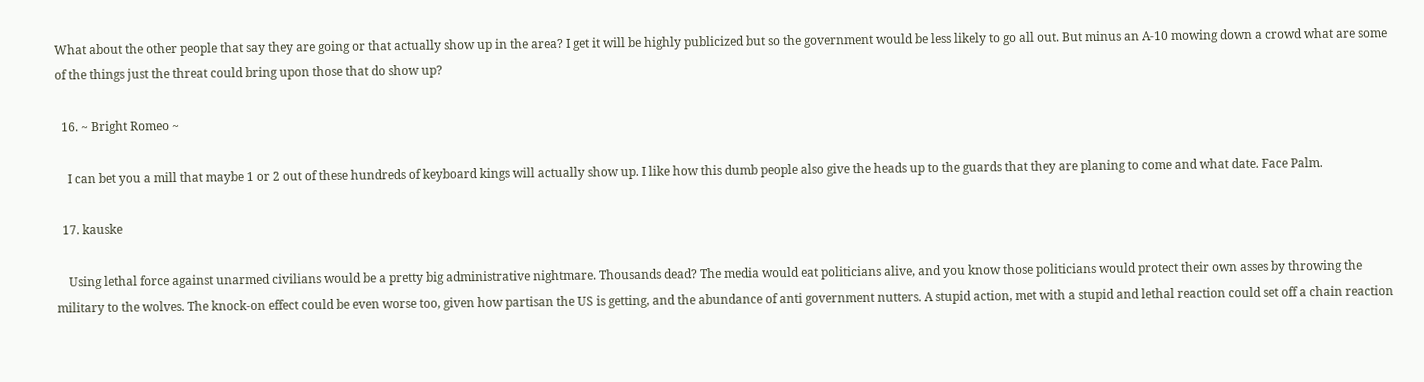What about the other people that say they are going or that actually show up in the area? I get it will be highly publicized but so the government would be less likely to go all out. But minus an A-10 mowing down a crowd what are some of the things just the threat could bring upon those that do show up?

  16. ~ Bright Romeo ~

    I can bet you a mill that maybe 1 or 2 out of these hundreds of keyboard kings will actually show up. I like how this dumb people also give the heads up to the guards that they are planing to come and what date. Face Palm.

  17. kauske

    Using lethal force against unarmed civilians would be a pretty big administrative nightmare. Thousands dead? The media would eat politicians alive, and you know those politicians would protect their own asses by throwing the military to the wolves. The knock-on effect could be even worse too, given how partisan the US is getting, and the abundance of anti government nutters. A stupid action, met with a stupid and lethal reaction could set off a chain reaction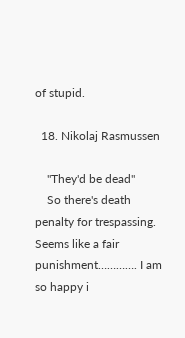of stupid.

  18. Nikolaj Rasmussen

    "They'd be dead"
    So there's death penalty for trespassing. Seems like a fair punishment…………. I am so happy i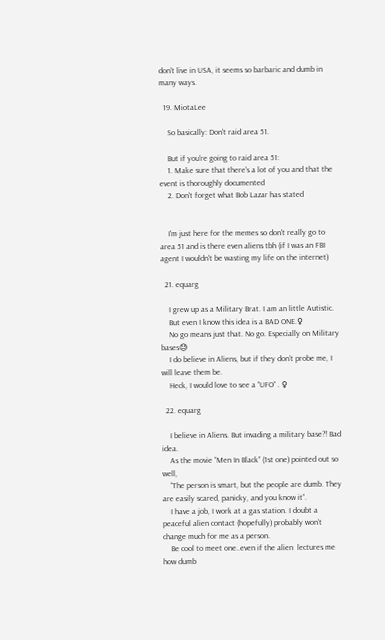don't live in USA, it seems so barbaric and dumb in many ways.

  19. MiotaLee

    So basically: Don't raid area 51.

    But if you're going to raid area 51:
    1. Make sure that there's a lot of you and that the event is thoroughly documented
    2. Don't forget what Bob Lazar has stated


    I'm just here for the memes so don't really go to area 51 and is there even aliens tbh (if I was an FBI agent I wouldn't be wasting my life on the internet)

  21. equarg

    I grew up as a Military Brat. I am an little Autistic.
    But even I know this idea is a BAD ONE.♀
    No go means just that. No go. Especially on Military bases😓
    I do believe in Aliens, but if they don’t probe me, I will leave them be.
    Heck, I would love to see a “UFO” . ♀

  22. equarg

    I believe in Aliens. But invading a military base?! Bad idea.
    As the movie “Men In Black” (1st one) pointed out so well,
    “The person is smart, but the people are dumb. They are easily scared, panicky, and you know it”.
    I have a job, I work at a gas station. I doubt a peaceful alien contact (hopefully) probably won’t change much for me as a person.
    Be cool to meet one..even if the alien  lectures me how dumb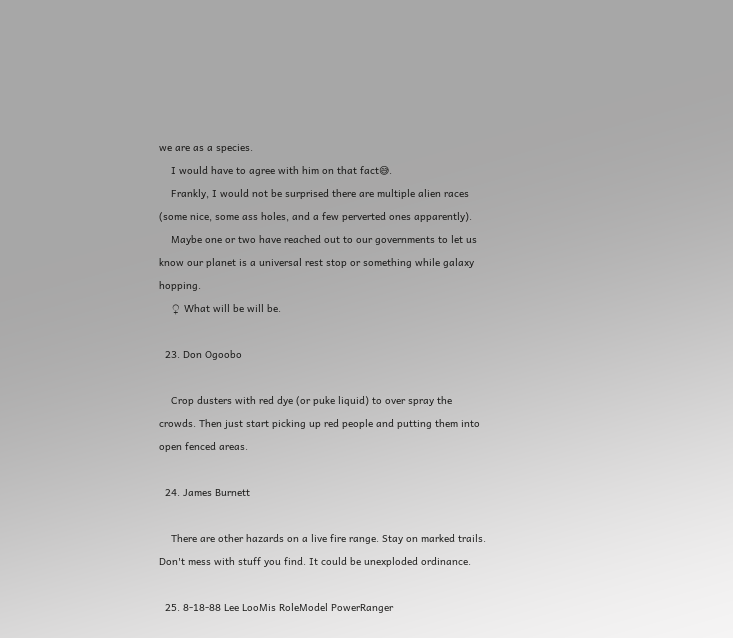we are as a species.
    I would have to agree with him on that fact😅.
    Frankly, I would not be surprised there are multiple alien races (some nice, some ass holes, and a few perverted ones apparently).
    Maybe one or two have reached out to our governments to let us know our planet is a universal rest stop or something while galaxy hopping.
    ♀ What will be will be.

  23. Don Ogoobo

    Crop dusters with red dye (or puke liquid) to over spray the crowds. Then just start picking up red people and putting them into open fenced areas.

  24. James Burnett

    There are other hazards on a live fire range. Stay on marked trails. Don't mess with stuff you find. It could be unexploded ordinance.

  25. 8-18-88 Lee LooMis RoleModel PowerRanger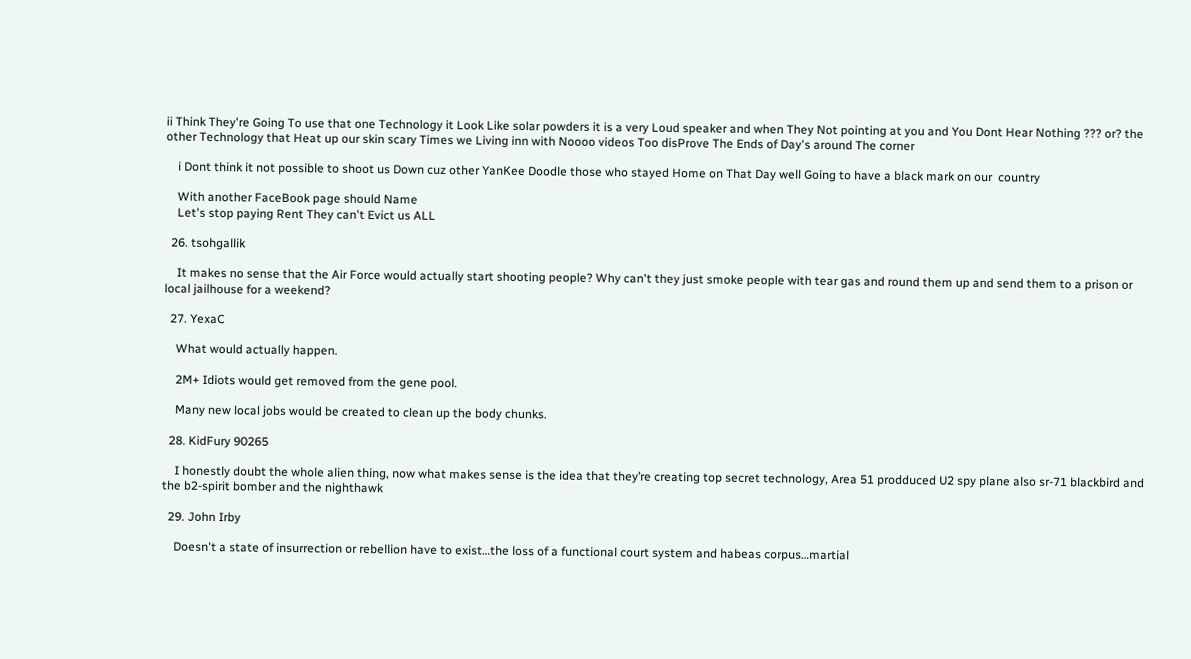ii Think They're Going To use that one Technology it Look Like solar powders it is a very Loud speaker and when They Not pointing at you and You Dont Hear Nothing ??? or? the other Technology that Heat up our skin scary Times we Living inn with Noooo videos Too disProve The Ends of Day's around The corner

    i Dont think it not possible to shoot us Down cuz other YanKee Doodle those who stayed Home on That Day well Going to have a black mark on our  country

    With another FaceBook page should Name
    Let's stop paying Rent They can't Evict us ALL

  26. tsohgallik

    It makes no sense that the Air Force would actually start shooting people? Why can't they just smoke people with tear gas and round them up and send them to a prison or local jailhouse for a weekend?

  27. YexaC

    What would actually happen.

    2M+ Idiots would get removed from the gene pool.

    Many new local jobs would be created to clean up the body chunks.

  28. KidFury 90265

    I honestly doubt the whole alien thing, now what makes sense is the idea that they’re creating top secret technology, Area 51 prodduced U2 spy plane also sr-71 blackbird and the b2-spirit bomber and the nighthawk

  29. John Irby

    Doesn't a state of insurrection or rebellion have to exist…the loss of a functional court system and habeas corpus…martial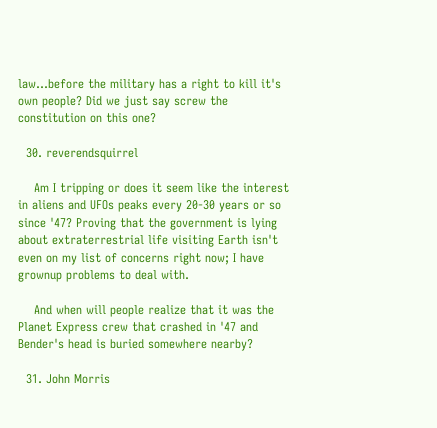law…before the military has a right to kill it's own people? Did we just say screw the constitution on this one?

  30. reverendsquirrel

    Am I tripping or does it seem like the interest in aliens and UFOs peaks every 20-30 years or so since '47? Proving that the government is lying about extraterrestrial life visiting Earth isn't even on my list of concerns right now; I have grownup problems to deal with.

    And when will people realize that it was the Planet Express crew that crashed in '47 and Bender's head is buried somewhere nearby?

  31. John Morris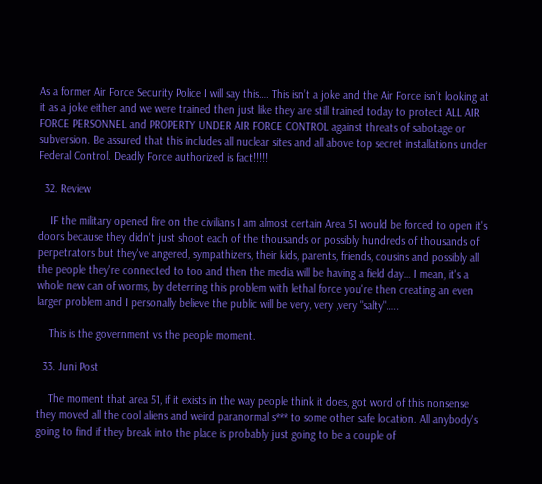As a former Air Force Security Police I will say this…. This isn’t a joke and the Air Force isn’t looking at it as a joke either and we were trained then just like they are still trained today to protect ALL AIR FORCE PERSONNEL and PROPERTY UNDER AIR FORCE CONTROL against threats of sabotage or subversion. Be assured that this includes all nuclear sites and all above top secret installations under Federal Control. Deadly Force authorized is fact!!!!!

  32. Review

    IF the military opened fire on the civilians I am almost certain Area 51 would be forced to open it's doors because they didn't just shoot each of the thousands or possibly hundreds of thousands of perpetrators but they've angered, sympathizers, their kids, parents, friends, cousins and possibly all the people they're connected to too and then the media will be having a field day… I mean, it's a whole new can of worms, by deterring this problem with lethal force you're then creating an even larger problem and I personally believe the public will be very, very ,very "salty"…..

    This is the government vs the people moment.

  33. Juni Post

    The moment that area 51, if it exists in the way people think it does, got word of this nonsense they moved all the cool aliens and weird paranormal s*** to some other safe location. All anybody's going to find if they break into the place is probably just going to be a couple of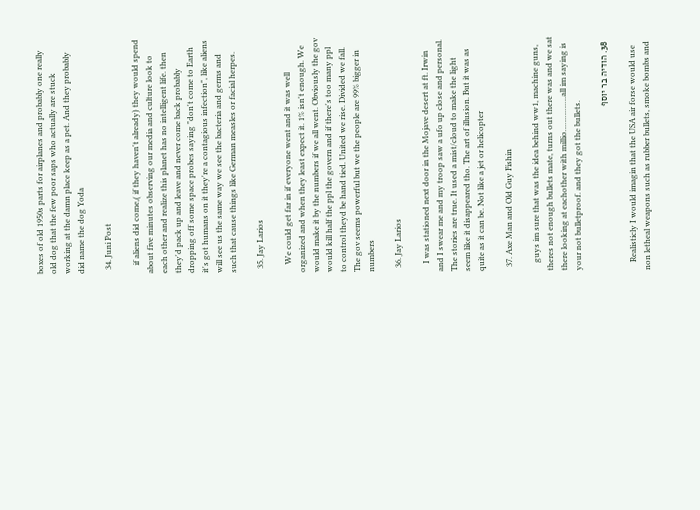boxes of old 1950s parts for airplanes and probably one really old dog that the few poor saps who actually are stuck working at the damn place keep as a pet. And they probably did name the dog Yoda

  34. Juni Post

    if aliens did come,( if they haven't already) they would spend about five minutes observing our media and culture look to each other and realize this planet has no intelligent life. then they'd pack up and leave and never come back probably dropping off some space probes saying "don't come to Earth it's got humans on it they're a contagious infection", like aliens will see us the same way we see the bacteria and germs and such that cause things like German measles or facial herpes.

  35. Jay Larios

    We could get far in if everyone went and it was well organized and when they least expect it. 1% isn't enough. We would make it by the numbers if we all went. Obviously the gov would kill half the ppl the govern and if there's too many ppl to control theyd be hand tied. United we rise. Divided we fall. The gov seems powerful but we the people are 99% bigger in numbers

  36. Jay Larios

    I was stationed next door in the Mojave desert at ft. Irwin and I swear me and my troop saw a ufo up close and personal. The stories are true. It used a mist/cloud to make the light seem like it disappeared tho. The art of illusion. But it was as quite as it can be. Not like a jet or helicopter

  37. Axe Man and Old Guy Fishin

    guys im sure that was the idea behind ww1, machine guns, theres not enough bullets mate, turns out there was and we sat there looking at eachother with millio……………all im saying is your not bulletproof. and they got the bullets.

  38. הודיה בר יוסף

    Realisticly I would imagin that the USA air forse would use non letheal weapons such as rubber bullets, smoke bombs and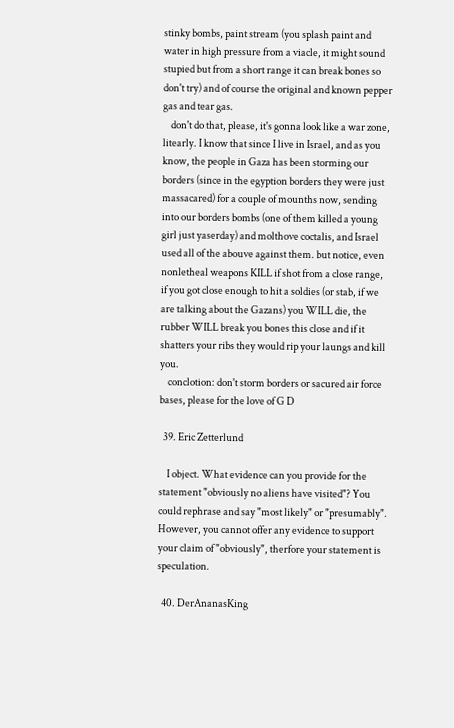stinky bombs, paint stream (you splash paint and water in high pressure from a viacle, it might sound stupied but from a short range it can break bones so don't try) and of course the original and known pepper gas and tear gas.
    don't do that, please, it's gonna look like a war zone, litearly. I know that since I live in Israel, and as you know, the people in Gaza has been storming our borders (since in the egyption borders they were just massacared) for a couple of mounths now, sending into our borders bombs (one of them killed a young girl just yaserday) and molthove coctalis, and Israel used all of the abouve against them. but notice, even nonletheal weapons KILL if shot from a close range, if you got close enough to hit a soldies (or stab, if we are talking about the Gazans) you WILL die, the rubber WILL break you bones this close and if it shatters your ribs they would rip your laungs and kill you.
    conclotion: don't storm borders or sacured air force bases, please for the love of G D

  39. Eric Zetterlund

    I object. What evidence can you provide for the statement "obviously no aliens have visited"? You could rephrase and say "most likely" or "presumably". However, you cannot offer any evidence to support your claim of "obviously", therfore your statement is speculation.

  40. DerAnanasKing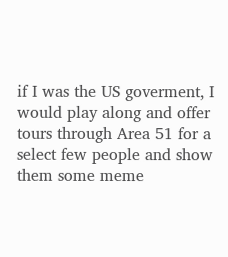if I was the US goverment, I would play along and offer tours through Area 51 for a select few people and show them some meme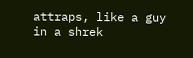attraps, like a guy in a shrek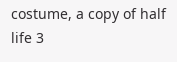costume, a copy of half life 3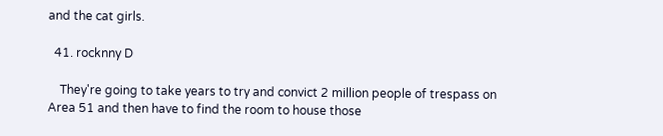and the cat girls.

  41. rocknny D

    They're going to take years to try and convict 2 million people of trespass on Area 51 and then have to find the room to house those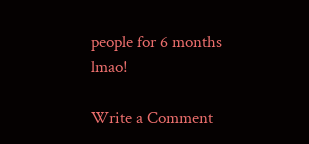people for 6 months lmao!

Write a Comment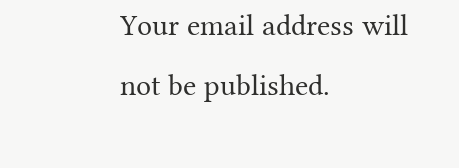Your email address will not be published.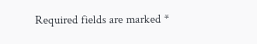Required fields are marked *